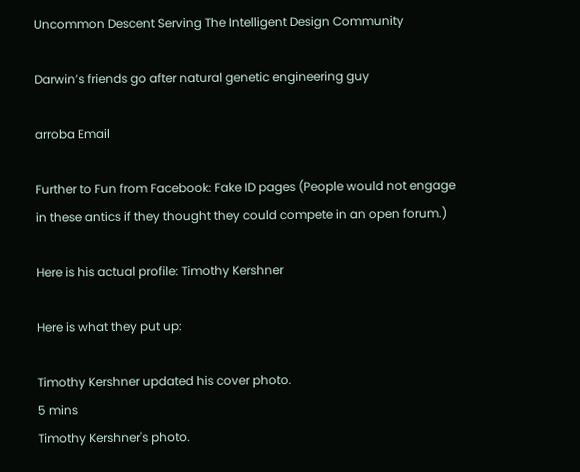Uncommon Descent Serving The Intelligent Design Community

Darwin’s friends go after natural genetic engineering guy

arroba Email

Further to Fun from Facebook: Fake ID pages (People would not engage in these antics if they thought they could compete in an open forum.)

Here is his actual profile: Timothy Kershner

Here is what they put up:

Timothy Kershner updated his cover photo.
5 mins
Timothy Kershner's photo.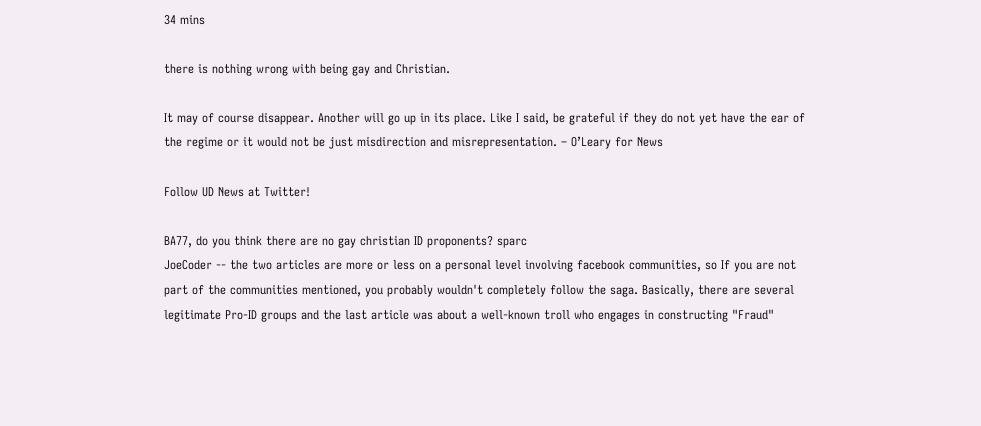34 mins

there is nothing wrong with being gay and Christian.

It may of course disappear. Another will go up in its place. Like I said, be grateful if they do not yet have the ear of the regime or it would not be just misdirection and misrepresentation. – O’Leary for News

Follow UD News at Twitter!

BA77, do you think there are no gay christian ID proponents? sparc
JoeCoder -- the two articles are more or less on a personal level involving facebook communities, so If you are not part of the communities mentioned, you probably wouldn't completely follow the saga. Basically, there are several legitimate Pro-ID groups and the last article was about a well-known troll who engages in constructing "Fraud"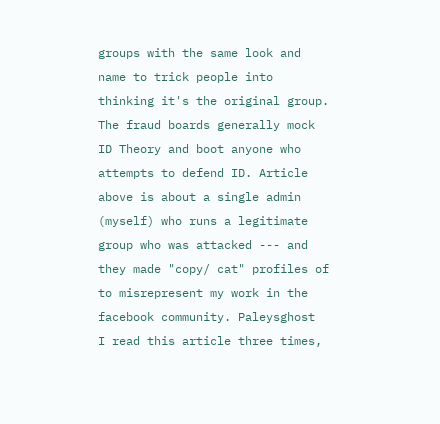groups with the same look and name to trick people into thinking it's the original group. The fraud boards generally mock ID Theory and boot anyone who attempts to defend ID. Article above is about a single admin (myself) who runs a legitimate group who was attacked --- and they made "copy/ cat" profiles of to misrepresent my work in the facebook community. Paleysghost
I read this article three times,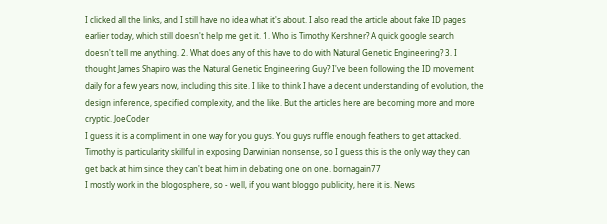I clicked all the links, and I still have no idea what it's about. I also read the article about fake ID pages earlier today, which still doesn't help me get it. 1. Who is Timothy Kershner? A quick google search doesn't tell me anything. 2. What does any of this have to do with Natural Genetic Engineering? 3. I thought James Shapiro was the Natural Genetic Engineering Guy? I've been following the ID movement daily for a few years now, including this site. I like to think I have a decent understanding of evolution, the design inference, specified complexity, and the like. But the articles here are becoming more and more cryptic. JoeCoder
I guess it is a compliment in one way for you guys. You guys ruffle enough feathers to get attacked. Timothy is particularity skillful in exposing Darwinian nonsense, so I guess this is the only way they can get back at him since they can't beat him in debating one on one. bornagain77
I mostly work in the blogosphere, so - well, if you want bloggo publicity, here it is. News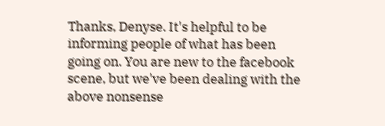Thanks, Denyse. It's helpful to be informing people of what has been going on. You are new to the facebook scene, but we've been dealing with the above nonsense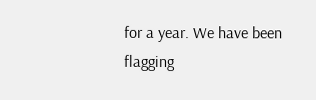for a year. We have been flagging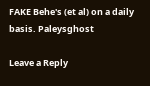FAKE Behe's (et al) on a daily basis. Paleysghost

Leave a Reply